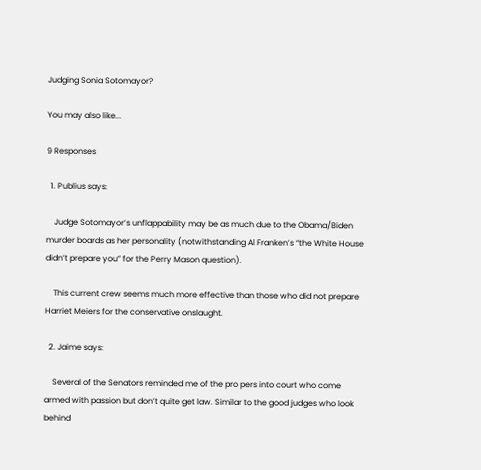Judging Sonia Sotomayor?

You may also like...

9 Responses

  1. Publius says:

    Judge Sotomayor’s unflappability may be as much due to the Obama/Biden murder boards as her personality (notwithstanding Al Franken’s “the White House didn’t prepare you” for the Perry Mason question).

    This current crew seems much more effective than those who did not prepare Harriet Meiers for the conservative onslaught.

  2. Jaime says:

    Several of the Senators reminded me of the pro pers into court who come armed with passion but don’t quite get law. Similar to the good judges who look behind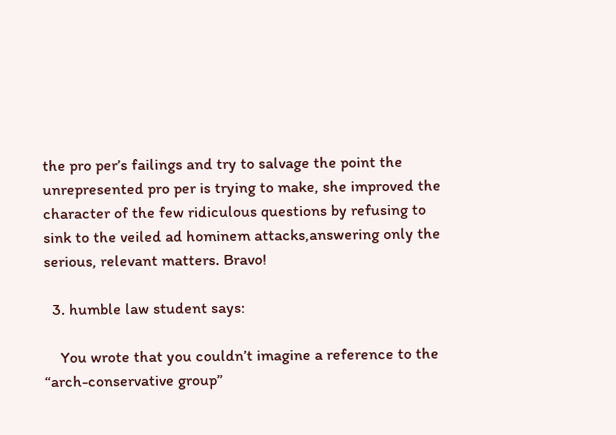the pro per’s failings and try to salvage the point the unrepresented pro per is trying to make, she improved the character of the few ridiculous questions by refusing to sink to the veiled ad hominem attacks,answering only the serious, relevant matters. Bravo!

  3. humble law student says:

    You wrote that you couldn’t imagine a reference to the “arch-conservative group”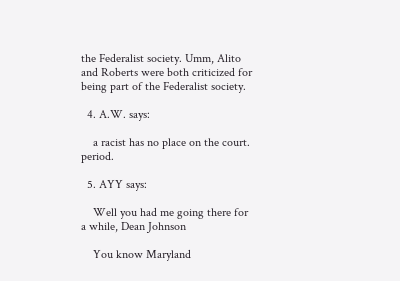the Federalist society. Umm, Alito and Roberts were both criticized for being part of the Federalist society.

  4. A.W. says:

    a racist has no place on the court. period.

  5. AYY says:

    Well you had me going there for a while, Dean Johnson

    You know Maryland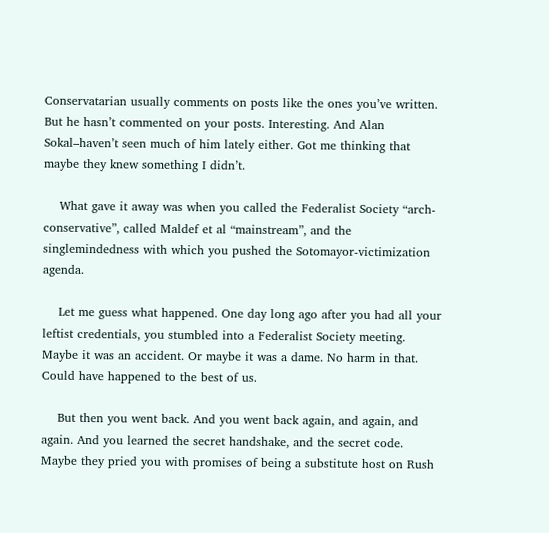Conservatarian usually comments on posts like the ones you’ve written. But he hasn’t commented on your posts. Interesting. And Alan Sokal–haven’t seen much of him lately either. Got me thinking that maybe they knew something I didn’t.

    What gave it away was when you called the Federalist Society “arch-conservative”, called Maldef et al “mainstream”, and the singlemindedness with which you pushed the Sotomayor-victimization agenda.

    Let me guess what happened. One day long ago after you had all your leftist credentials, you stumbled into a Federalist Society meeting. Maybe it was an accident. Or maybe it was a dame. No harm in that. Could have happened to the best of us.

    But then you went back. And you went back again, and again, and again. And you learned the secret handshake, and the secret code. Maybe they pried you with promises of being a substitute host on Rush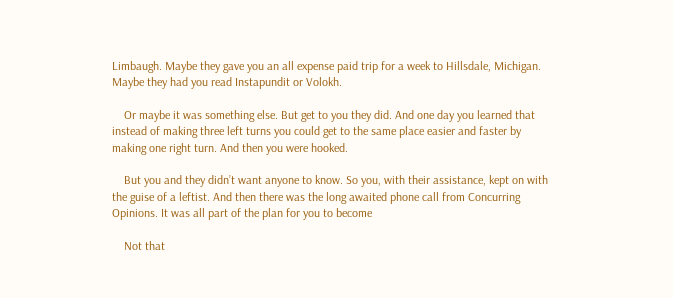Limbaugh. Maybe they gave you an all expense paid trip for a week to Hillsdale, Michigan. Maybe they had you read Instapundit or Volokh.

    Or maybe it was something else. But get to you they did. And one day you learned that instead of making three left turns you could get to the same place easier and faster by making one right turn. And then you were hooked.

    But you and they didn’t want anyone to know. So you, with their assistance, kept on with the guise of a leftist. And then there was the long awaited phone call from Concurring Opinions. It was all part of the plan for you to become

    Not that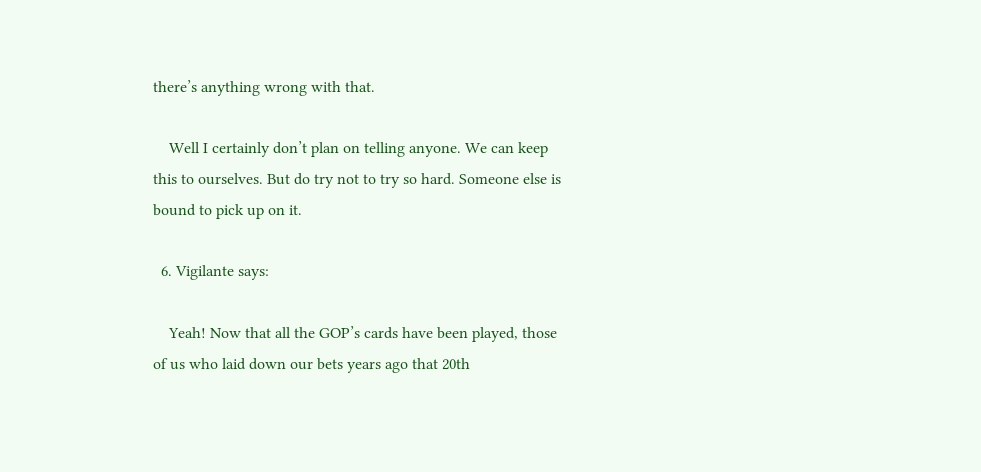there’s anything wrong with that.

    Well I certainly don’t plan on telling anyone. We can keep this to ourselves. But do try not to try so hard. Someone else is bound to pick up on it.

  6. Vigilante says:

    Yeah! Now that all the GOP’s cards have been played, those of us who laid down our bets years ago that 20th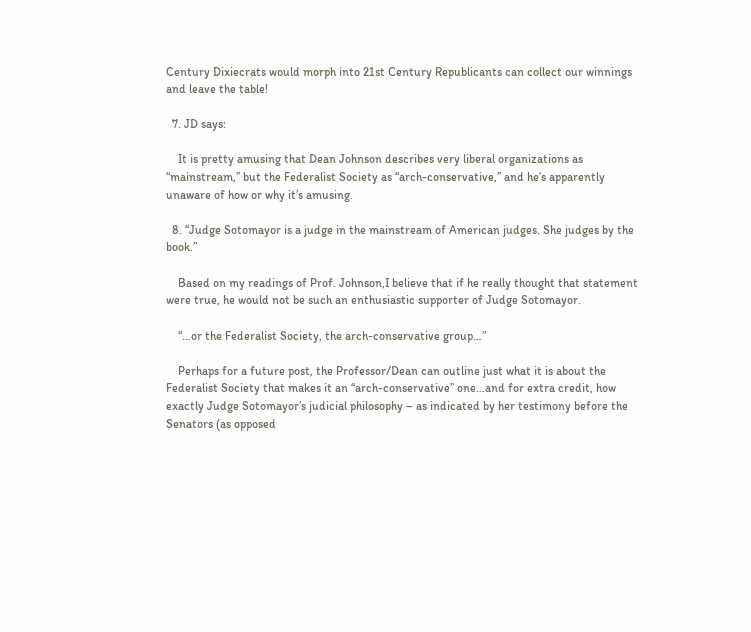Century Dixiecrats would morph into 21st Century Republicants can collect our winnings and leave the table!

  7. JD says:

    It is pretty amusing that Dean Johnson describes very liberal organizations as “mainstream,” but the Federalist Society as “arch-conservative,” and he’s apparently unaware of how or why it’s amusing.

  8. “Judge Sotomayor is a judge in the mainstream of American judges. She judges by the book.”

    Based on my readings of Prof. Johnson,I believe that if he really thought that statement were true, he would not be such an enthusiastic supporter of Judge Sotomayor.

    “…or the Federalist Society, the arch-conservative group…”

    Perhaps for a future post, the Professor/Dean can outline just what it is about the Federalist Society that makes it an “arch-conservative” one…and for extra credit, how exactly Judge Sotomayor’s judicial philosophy – as indicated by her testimony before the Senators (as opposed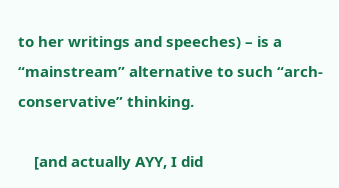to her writings and speeches) – is a “mainstream” alternative to such “arch-conservative” thinking.

    [and actually AYY, I did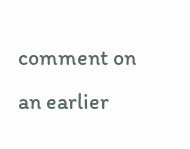comment on an earlier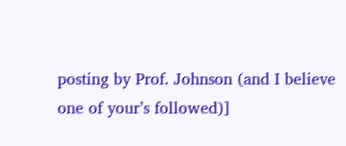posting by Prof. Johnson (and I believe one of your’s followed)]